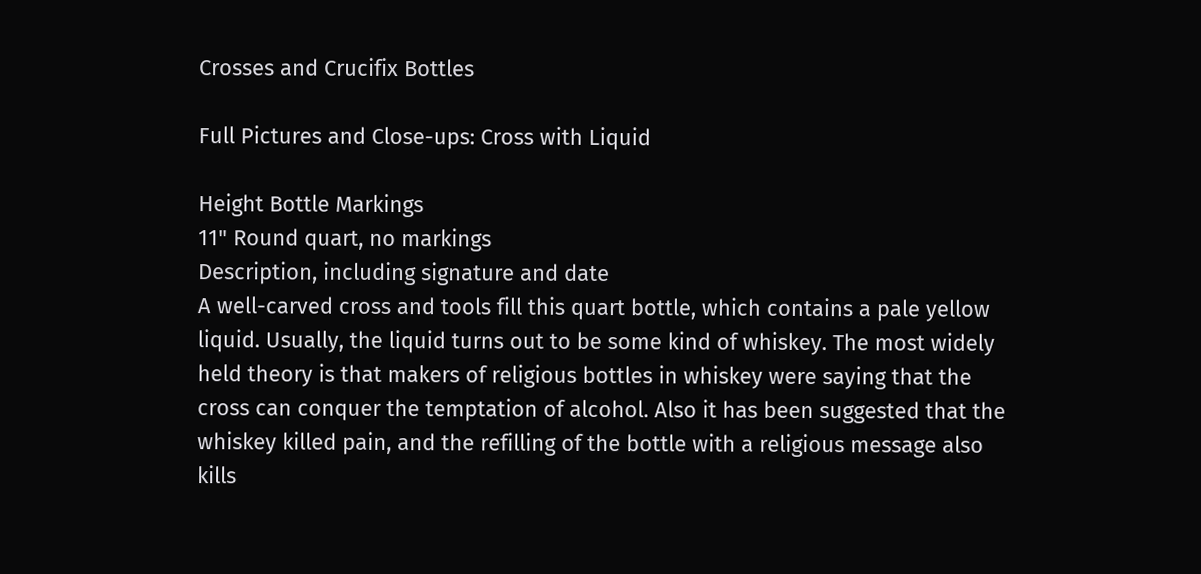Crosses and Crucifix Bottles

Full Pictures and Close-ups: Cross with Liquid

Height Bottle Markings
11" Round quart, no markings
Description, including signature and date
A well-carved cross and tools fill this quart bottle, which contains a pale yellow liquid. Usually, the liquid turns out to be some kind of whiskey. The most widely held theory is that makers of religious bottles in whiskey were saying that the cross can conquer the temptation of alcohol. Also it has been suggested that the whiskey killed pain, and the refilling of the bottle with a religious message also kills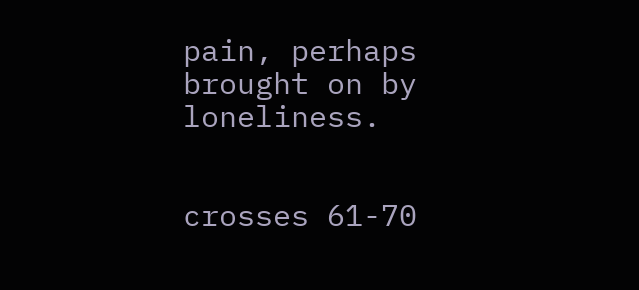pain, perhaps brought on by loneliness.


crosses 61-70